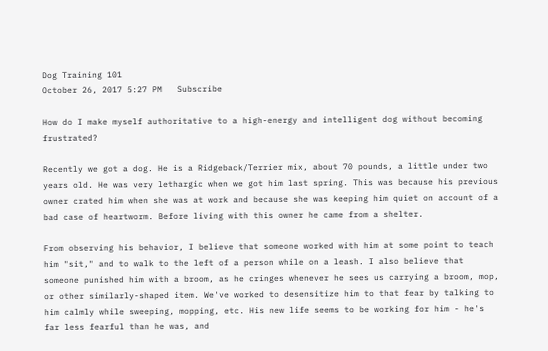Dog Training 101
October 26, 2017 5:27 PM   Subscribe

How do I make myself authoritative to a high-energy and intelligent dog without becoming frustrated?

Recently we got a dog. He is a Ridgeback/Terrier mix, about 70 pounds, a little under two years old. He was very lethargic when we got him last spring. This was because his previous owner crated him when she was at work and because she was keeping him quiet on account of a bad case of heartworm. Before living with this owner he came from a shelter.

From observing his behavior, I believe that someone worked with him at some point to teach him "sit," and to walk to the left of a person while on a leash. I also believe that someone punished him with a broom, as he cringes whenever he sees us carrying a broom, mop, or other similarly-shaped item. We've worked to desensitize him to that fear by talking to him calmly while sweeping, mopping, etc. His new life seems to be working for him - he's far less fearful than he was, and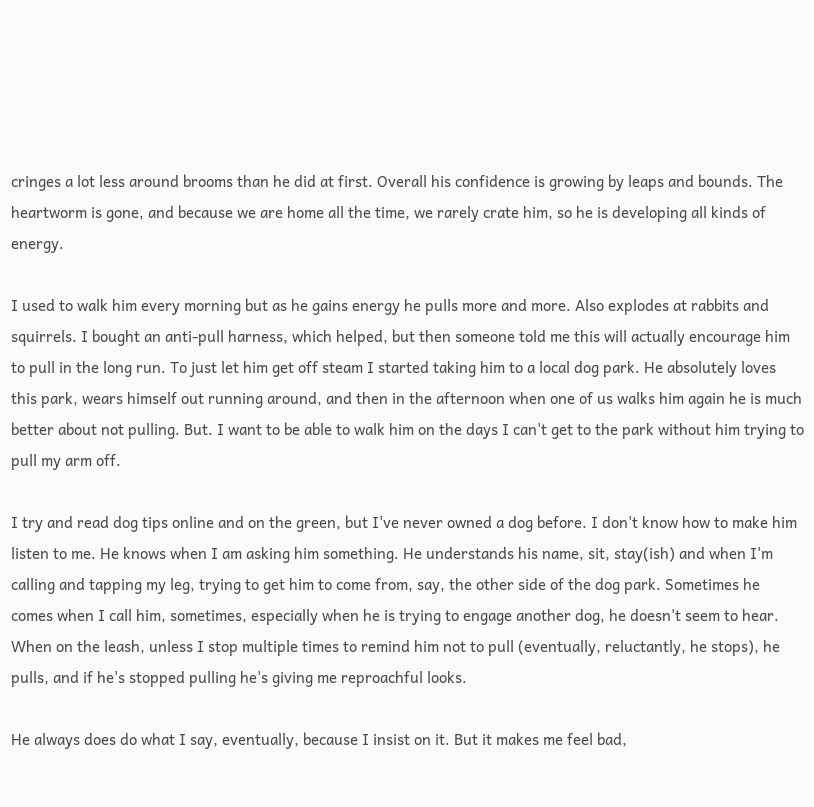cringes a lot less around brooms than he did at first. Overall his confidence is growing by leaps and bounds. The heartworm is gone, and because we are home all the time, we rarely crate him, so he is developing all kinds of energy.

I used to walk him every morning but as he gains energy he pulls more and more. Also explodes at rabbits and squirrels. I bought an anti-pull harness, which helped, but then someone told me this will actually encourage him to pull in the long run. To just let him get off steam I started taking him to a local dog park. He absolutely loves this park, wears himself out running around, and then in the afternoon when one of us walks him again he is much better about not pulling. But. I want to be able to walk him on the days I can't get to the park without him trying to pull my arm off.

I try and read dog tips online and on the green, but I've never owned a dog before. I don't know how to make him listen to me. He knows when I am asking him something. He understands his name, sit, stay(ish) and when I'm calling and tapping my leg, trying to get him to come from, say, the other side of the dog park. Sometimes he comes when I call him, sometimes, especially when he is trying to engage another dog, he doesn't seem to hear. When on the leash, unless I stop multiple times to remind him not to pull (eventually, reluctantly, he stops), he pulls, and if he's stopped pulling he's giving me reproachful looks.

He always does do what I say, eventually, because I insist on it. But it makes me feel bad,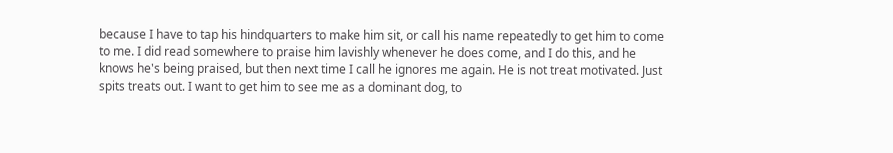because I have to tap his hindquarters to make him sit, or call his name repeatedly to get him to come to me. I did read somewhere to praise him lavishly whenever he does come, and I do this, and he knows he's being praised, but then next time I call he ignores me again. He is not treat motivated. Just spits treats out. I want to get him to see me as a dominant dog, to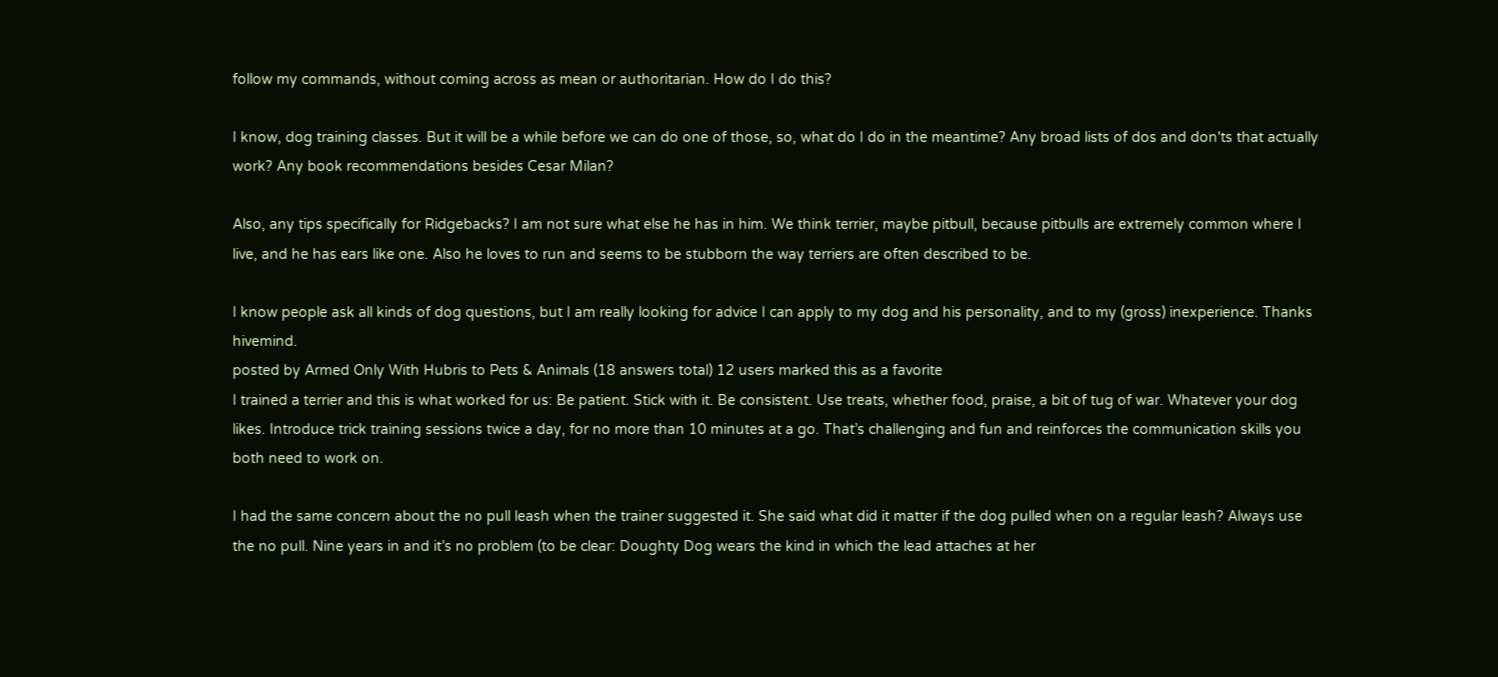follow my commands, without coming across as mean or authoritarian. How do I do this?

I know, dog training classes. But it will be a while before we can do one of those, so, what do I do in the meantime? Any broad lists of dos and don'ts that actually work? Any book recommendations besides Cesar Milan?

Also, any tips specifically for Ridgebacks? I am not sure what else he has in him. We think terrier, maybe pitbull, because pitbulls are extremely common where I live, and he has ears like one. Also he loves to run and seems to be stubborn the way terriers are often described to be.

I know people ask all kinds of dog questions, but I am really looking for advice I can apply to my dog and his personality, and to my (gross) inexperience. Thanks hivemind.
posted by Armed Only With Hubris to Pets & Animals (18 answers total) 12 users marked this as a favorite
I trained a terrier and this is what worked for us: Be patient. Stick with it. Be consistent. Use treats, whether food, praise, a bit of tug of war. Whatever your dog likes. Introduce trick training sessions twice a day, for no more than 10 minutes at a go. That’s challenging and fun and reinforces the communication skills you both need to work on.

I had the same concern about the no pull leash when the trainer suggested it. She said what did it matter if the dog pulled when on a regular leash? Always use the no pull. Nine years in and it’s no problem (to be clear: Doughty Dog wears the kind in which the lead attaches at her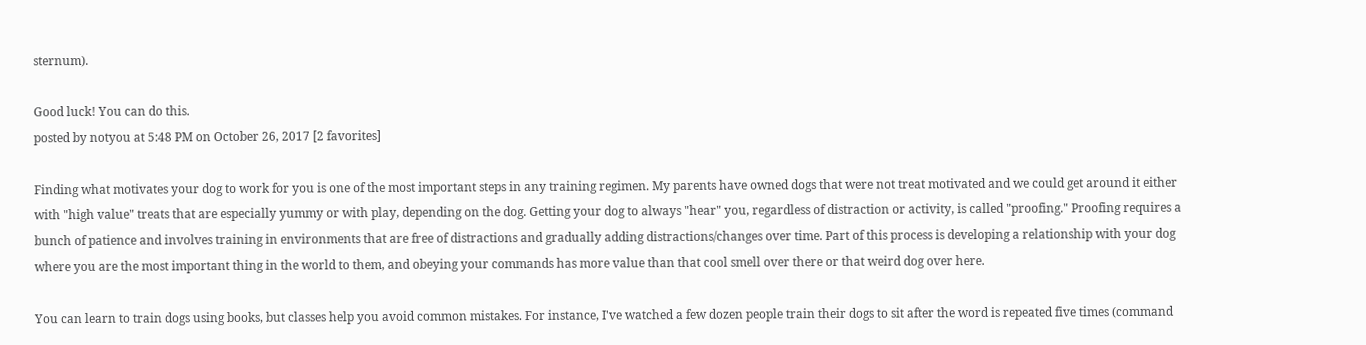sternum).

Good luck! You can do this.
posted by notyou at 5:48 PM on October 26, 2017 [2 favorites]

Finding what motivates your dog to work for you is one of the most important steps in any training regimen. My parents have owned dogs that were not treat motivated and we could get around it either with "high value" treats that are especially yummy or with play, depending on the dog. Getting your dog to always "hear" you, regardless of distraction or activity, is called "proofing." Proofing requires a bunch of patience and involves training in environments that are free of distractions and gradually adding distractions/changes over time. Part of this process is developing a relationship with your dog where you are the most important thing in the world to them, and obeying your commands has more value than that cool smell over there or that weird dog over here.

You can learn to train dogs using books, but classes help you avoid common mistakes. For instance, I've watched a few dozen people train their dogs to sit after the word is repeated five times (command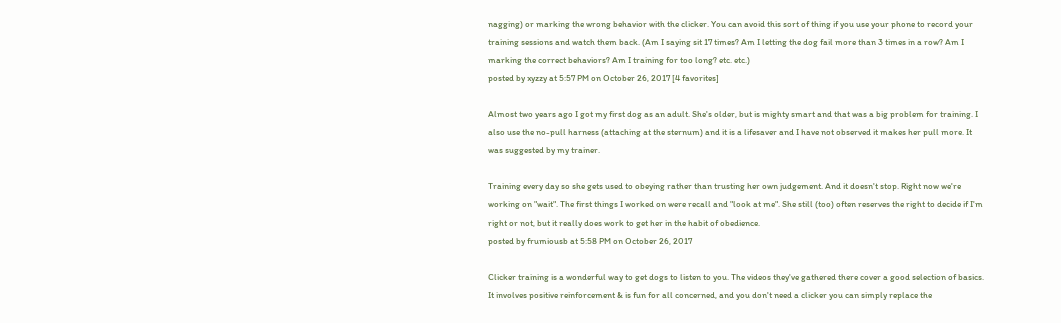nagging) or marking the wrong behavior with the clicker. You can avoid this sort of thing if you use your phone to record your training sessions and watch them back. (Am I saying sit 17 times? Am I letting the dog fail more than 3 times in a row? Am I marking the correct behaviors? Am I training for too long? etc. etc.)
posted by xyzzy at 5:57 PM on October 26, 2017 [4 favorites]

Almost two years ago I got my first dog as an adult. She's older, but is mighty smart and that was a big problem for training. I also use the no-pull harness (attaching at the sternum) and it is a lifesaver and I have not observed it makes her pull more. It was suggested by my trainer.

Training every day so she gets used to obeying rather than trusting her own judgement. And it doesn't stop. Right now we're working on "wait". The first things I worked on were recall and "look at me". She still (too) often reserves the right to decide if I'm right or not, but it really does work to get her in the habit of obedience.
posted by frumiousb at 5:58 PM on October 26, 2017

Clicker training is a wonderful way to get dogs to listen to you. The videos they've gathered there cover a good selection of basics. It involves positive reinforcement & is fun for all concerned, and you don't need a clicker you can simply replace the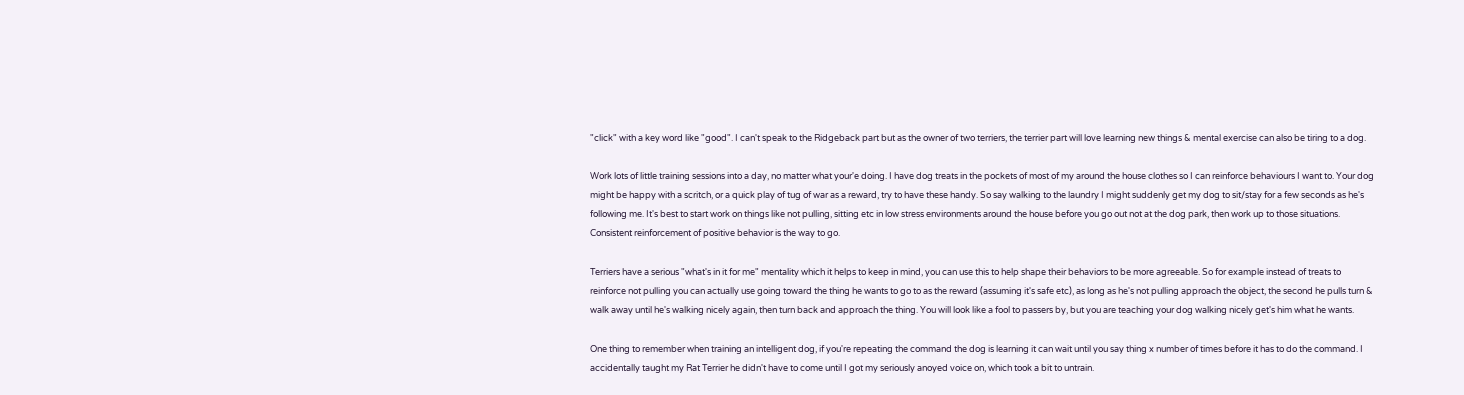"click" with a key word like "good". I can't speak to the Ridgeback part but as the owner of two terriers, the terrier part will love learning new things & mental exercise can also be tiring to a dog.

Work lots of little training sessions into a day, no matter what your'e doing. I have dog treats in the pockets of most of my around the house clothes so I can reinforce behaviours I want to. Your dog might be happy with a scritch, or a quick play of tug of war as a reward, try to have these handy. So say walking to the laundry I might suddenly get my dog to sit/stay for a few seconds as he's following me. It's best to start work on things like not pulling, sitting etc in low stress environments around the house before you go out not at the dog park, then work up to those situations. Consistent reinforcement of positive behavior is the way to go.

Terriers have a serious "what's in it for me" mentality which it helps to keep in mind, you can use this to help shape their behaviors to be more agreeable. So for example instead of treats to reinforce not pulling you can actually use going toward the thing he wants to go to as the reward (assuming it's safe etc), as long as he's not pulling approach the object, the second he pulls turn & walk away until he's walking nicely again, then turn back and approach the thing. You will look like a fool to passers by, but you are teaching your dog walking nicely get's him what he wants.

One thing to remember when training an intelligent dog, if you're repeating the command the dog is learning it can wait until you say thing x number of times before it has to do the command. I accidentally taught my Rat Terrier he didn't have to come until I got my seriously anoyed voice on, which took a bit to untrain.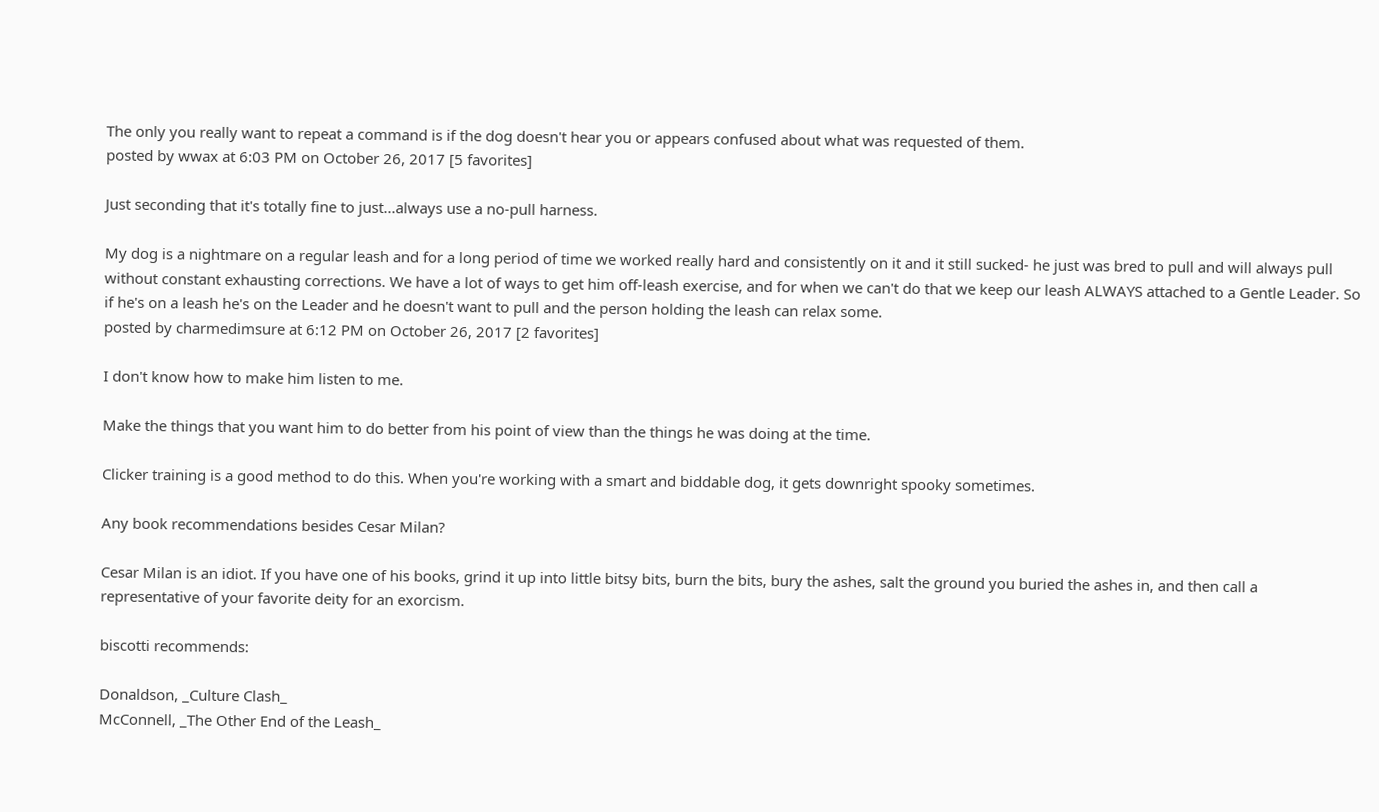The only you really want to repeat a command is if the dog doesn't hear you or appears confused about what was requested of them.
posted by wwax at 6:03 PM on October 26, 2017 [5 favorites]

Just seconding that it's totally fine to just...always use a no-pull harness.

My dog is a nightmare on a regular leash and for a long period of time we worked really hard and consistently on it and it still sucked- he just was bred to pull and will always pull without constant exhausting corrections. We have a lot of ways to get him off-leash exercise, and for when we can't do that we keep our leash ALWAYS attached to a Gentle Leader. So if he's on a leash he's on the Leader and he doesn't want to pull and the person holding the leash can relax some.
posted by charmedimsure at 6:12 PM on October 26, 2017 [2 favorites]

I don't know how to make him listen to me.

Make the things that you want him to do better from his point of view than the things he was doing at the time.

Clicker training is a good method to do this. When you're working with a smart and biddable dog, it gets downright spooky sometimes.

Any book recommendations besides Cesar Milan?

Cesar Milan is an idiot. If you have one of his books, grind it up into little bitsy bits, burn the bits, bury the ashes, salt the ground you buried the ashes in, and then call a representative of your favorite deity for an exorcism.

biscotti recommends:

Donaldson, _Culture Clash_
McConnell, _The Other End of the Leash_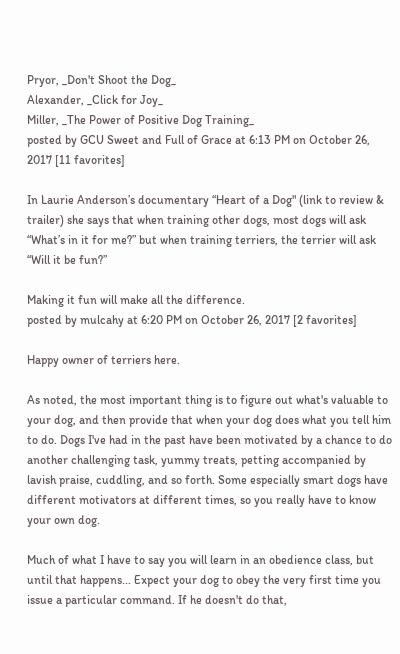Pryor, _Don't Shoot the Dog_
Alexander, _Click for Joy_
Miller, _The Power of Positive Dog Training_
posted by GCU Sweet and Full of Grace at 6:13 PM on October 26, 2017 [11 favorites]

In Laurie Anderson’s documentary “Heart of a Dog" (link to review & trailer) she says that when training other dogs, most dogs will ask “What’s in it for me?” but when training terriers, the terrier will ask “Will it be fun?”

Making it fun will make all the difference.
posted by mulcahy at 6:20 PM on October 26, 2017 [2 favorites]

Happy owner of terriers here.

As noted, the most important thing is to figure out what's valuable to your dog, and then provide that when your dog does what you tell him to do. Dogs I've had in the past have been motivated by a chance to do another challenging task, yummy treats, petting accompanied by lavish praise, cuddling, and so forth. Some especially smart dogs have different motivators at different times, so you really have to know your own dog.

Much of what I have to say you will learn in an obedience class, but until that happens... Expect your dog to obey the very first time you issue a particular command. If he doesn't do that,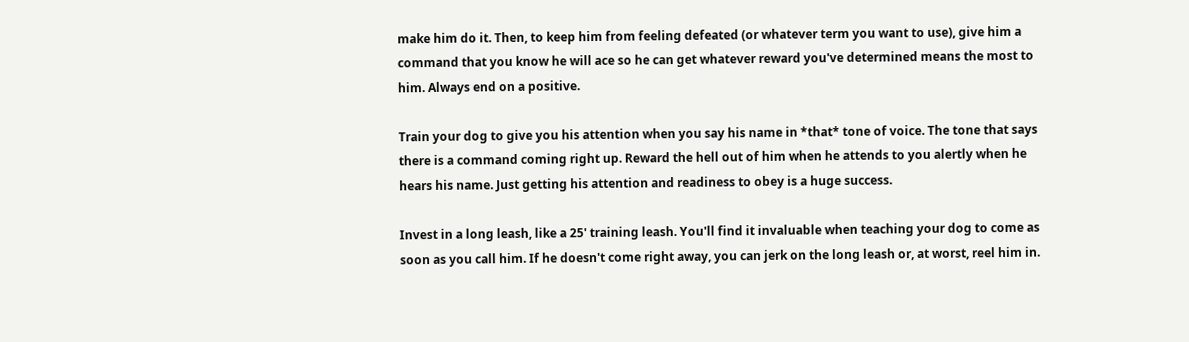make him do it. Then, to keep him from feeling defeated (or whatever term you want to use), give him a command that you know he will ace so he can get whatever reward you've determined means the most to him. Always end on a positive.

Train your dog to give you his attention when you say his name in *that* tone of voice. The tone that says there is a command coming right up. Reward the hell out of him when he attends to you alertly when he hears his name. Just getting his attention and readiness to obey is a huge success.

Invest in a long leash, like a 25' training leash. You'll find it invaluable when teaching your dog to come as soon as you call him. If he doesn't come right away, you can jerk on the long leash or, at worst, reel him in.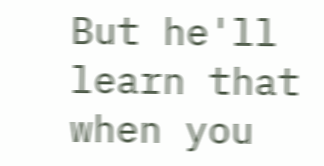But he'll learn that when you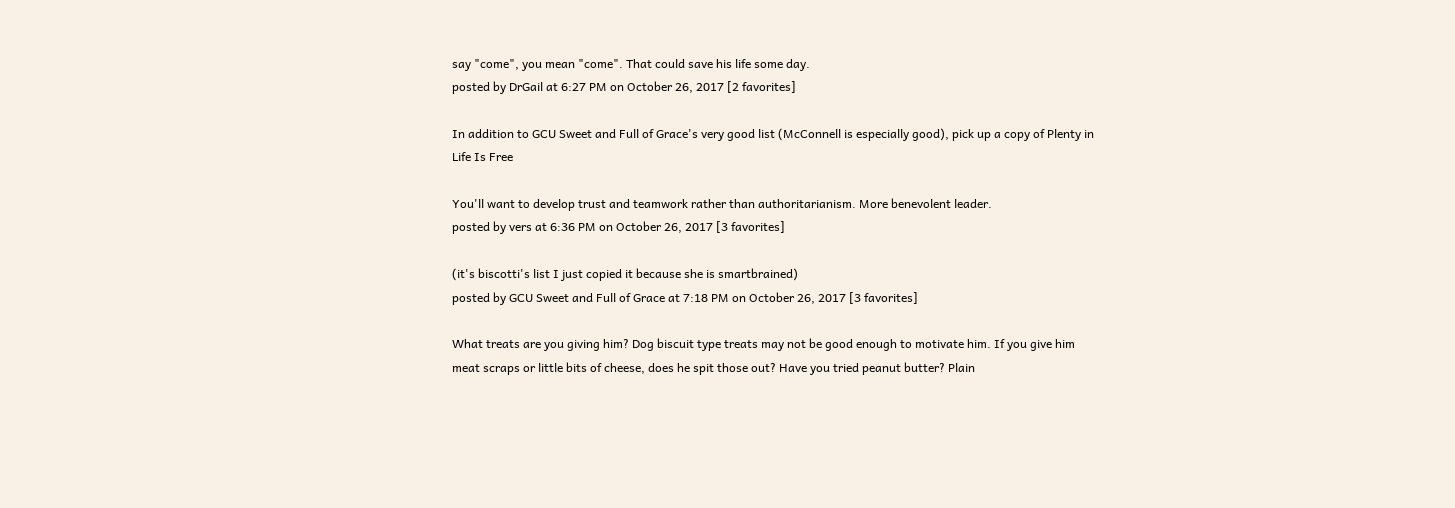say "come", you mean "come". That could save his life some day.
posted by DrGail at 6:27 PM on October 26, 2017 [2 favorites]

In addition to GCU Sweet and Full of Grace's very good list (McConnell is especially good), pick up a copy of Plenty in Life Is Free

You'll want to develop trust and teamwork rather than authoritarianism. More benevolent leader.
posted by vers at 6:36 PM on October 26, 2017 [3 favorites]

(it's biscotti's list I just copied it because she is smartbrained)
posted by GCU Sweet and Full of Grace at 7:18 PM on October 26, 2017 [3 favorites]

What treats are you giving him? Dog biscuit type treats may not be good enough to motivate him. If you give him meat scraps or little bits of cheese, does he spit those out? Have you tried peanut butter? Plain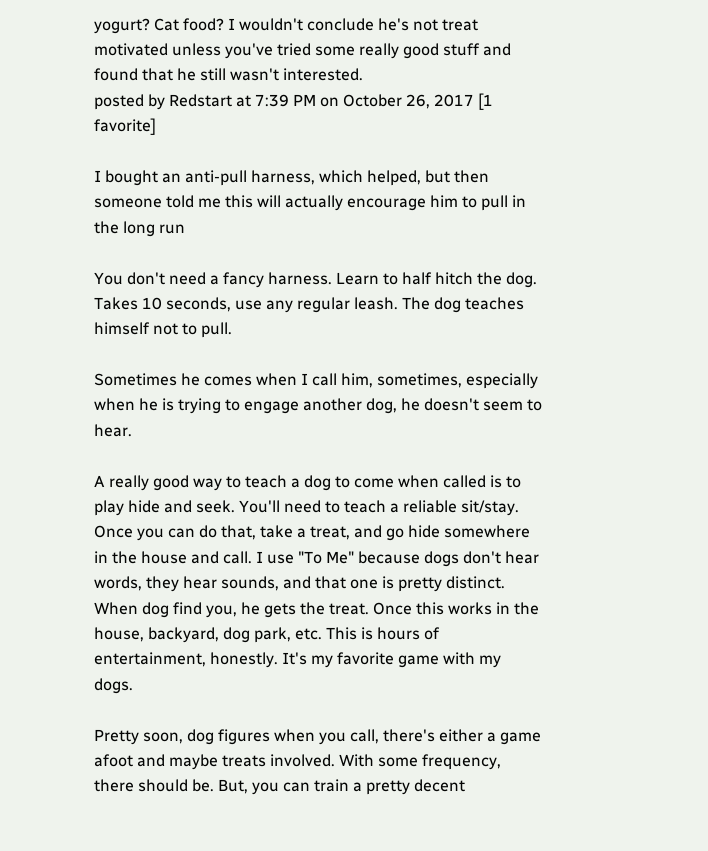yogurt? Cat food? I wouldn't conclude he's not treat motivated unless you've tried some really good stuff and found that he still wasn't interested.
posted by Redstart at 7:39 PM on October 26, 2017 [1 favorite]

I bought an anti-pull harness, which helped, but then someone told me this will actually encourage him to pull in the long run

You don't need a fancy harness. Learn to half hitch the dog. Takes 10 seconds, use any regular leash. The dog teaches himself not to pull.

Sometimes he comes when I call him, sometimes, especially when he is trying to engage another dog, he doesn't seem to hear.

A really good way to teach a dog to come when called is to play hide and seek. You'll need to teach a reliable sit/stay. Once you can do that, take a treat, and go hide somewhere in the house and call. I use "To Me" because dogs don't hear words, they hear sounds, and that one is pretty distinct. When dog find you, he gets the treat. Once this works in the house, backyard, dog park, etc. This is hours of entertainment, honestly. It's my favorite game with my dogs.

Pretty soon, dog figures when you call, there's either a game afoot and maybe treats involved. With some frequency, there should be. But, you can train a pretty decent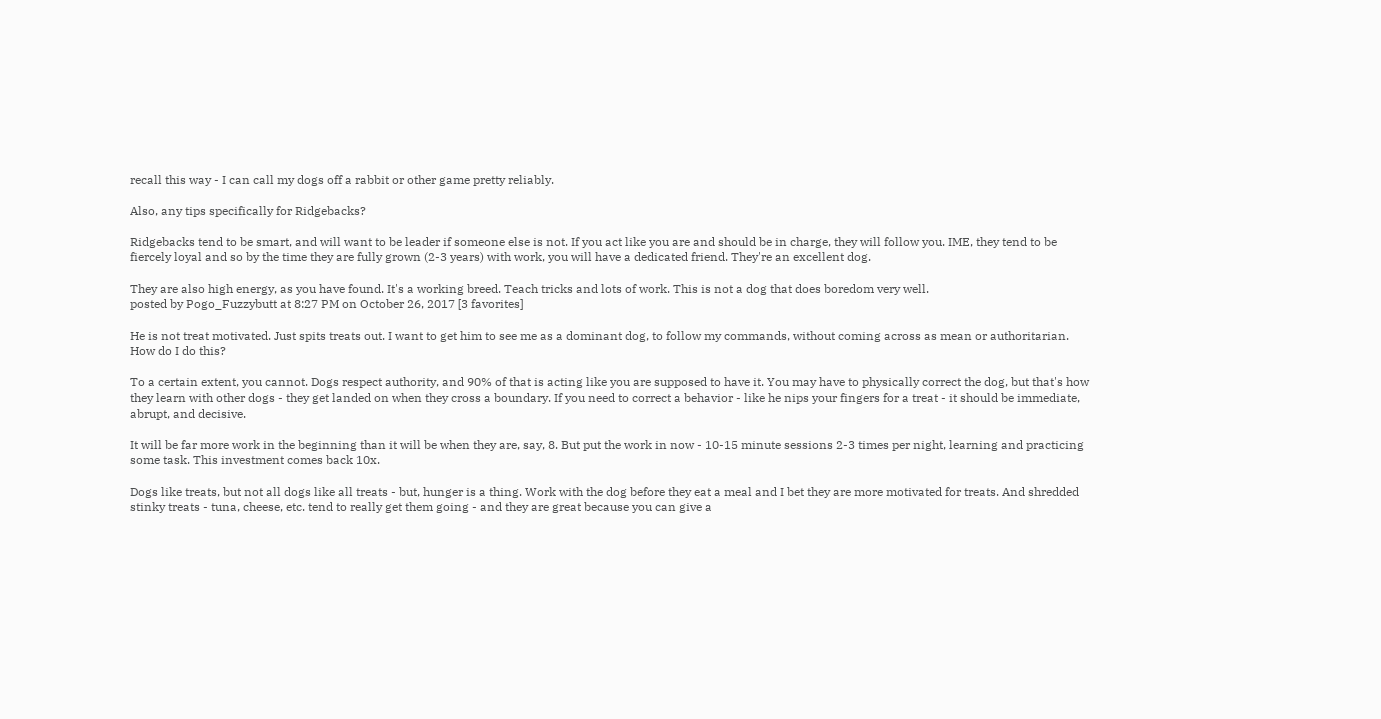recall this way - I can call my dogs off a rabbit or other game pretty reliably.

Also, any tips specifically for Ridgebacks?

Ridgebacks tend to be smart, and will want to be leader if someone else is not. If you act like you are and should be in charge, they will follow you. IME, they tend to be fiercely loyal and so by the time they are fully grown (2-3 years) with work, you will have a dedicated friend. They're an excellent dog.

They are also high energy, as you have found. It's a working breed. Teach tricks and lots of work. This is not a dog that does boredom very well.
posted by Pogo_Fuzzybutt at 8:27 PM on October 26, 2017 [3 favorites]

He is not treat motivated. Just spits treats out. I want to get him to see me as a dominant dog, to follow my commands, without coming across as mean or authoritarian. How do I do this?

To a certain extent, you cannot. Dogs respect authority, and 90% of that is acting like you are supposed to have it. You may have to physically correct the dog, but that's how they learn with other dogs - they get landed on when they cross a boundary. If you need to correct a behavior - like he nips your fingers for a treat - it should be immediate, abrupt, and decisive.

It will be far more work in the beginning than it will be when they are, say, 8. But put the work in now - 10-15 minute sessions 2-3 times per night, learning and practicing some task. This investment comes back 10x.

Dogs like treats, but not all dogs like all treats - but, hunger is a thing. Work with the dog before they eat a meal and I bet they are more motivated for treats. And shredded stinky treats - tuna, cheese, etc. tend to really get them going - and they are great because you can give a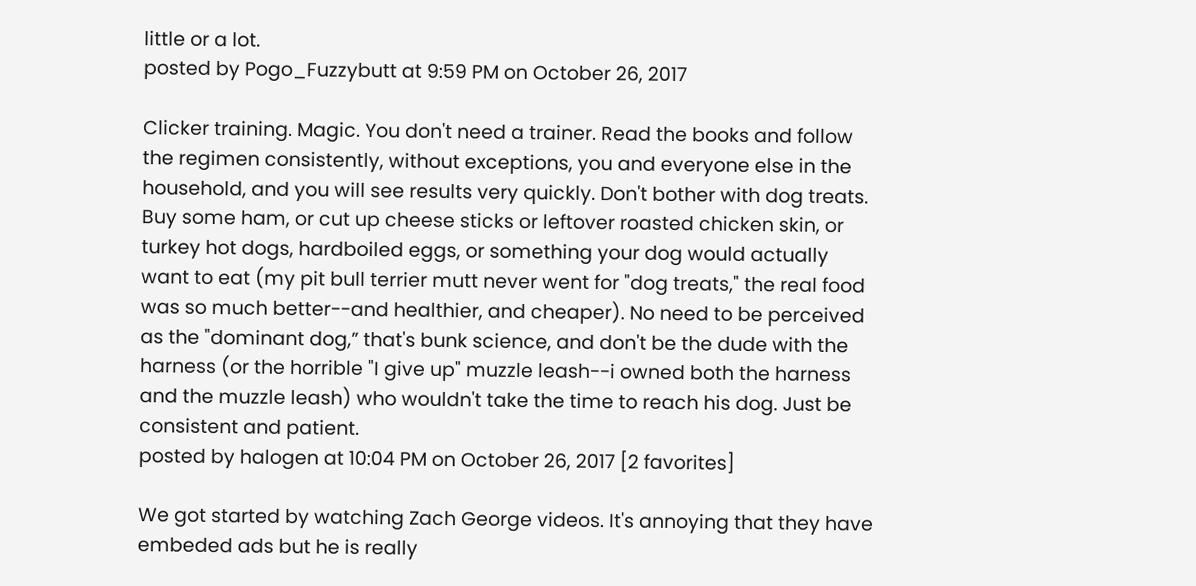little or a lot.
posted by Pogo_Fuzzybutt at 9:59 PM on October 26, 2017

Clicker training. Magic. You don't need a trainer. Read the books and follow the regimen consistently, without exceptions, you and everyone else in the household, and you will see results very quickly. Don't bother with dog treats. Buy some ham, or cut up cheese sticks or leftover roasted chicken skin, or turkey hot dogs, hardboiled eggs, or something your dog would actually want to eat (my pit bull terrier mutt never went for "dog treats," the real food was so much better--and healthier, and cheaper). No need to be perceived as the "dominant dog,” that's bunk science, and don't be the dude with the harness (or the horrible "I give up" muzzle leash--i owned both the harness and the muzzle leash) who wouldn't take the time to reach his dog. Just be consistent and patient.
posted by halogen at 10:04 PM on October 26, 2017 [2 favorites]

We got started by watching Zach George videos. It's annoying that they have embeded ads but he is really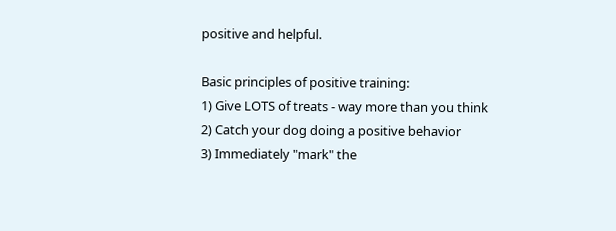positive and helpful.

Basic principles of positive training:
1) Give LOTS of treats - way more than you think
2) Catch your dog doing a positive behavior
3) Immediately "mark" the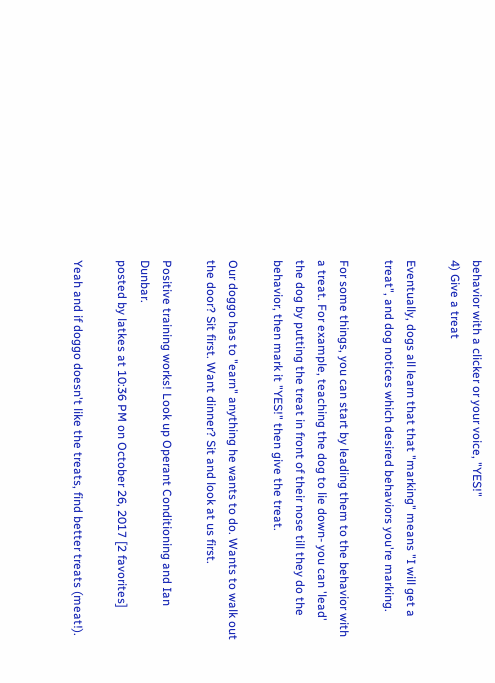behavior with a clicker or your voice, "YES!"
4) Give a treat

Eventually, dogs all learn that that "marking" means "I will get a treat", and dog notices which desired behaviors you're marking.

For some things, you can start by leading them to the behavior with a treat. For example, teaching the dog to lie down- you can 'lead' the dog by putting the treat in front of their nose till they do the behavior, then mark it "YES!" then give the treat.

Our doggo has to "earn" anything he wants to do. Wants to walk out the door? Sit first. Want dinner? Sit and look at us first.

Positive training works! Look up Operant Conditioning and Ian Dunbar.
posted by latkes at 10:36 PM on October 26, 2017 [2 favorites]

Yeah and if doggo doesn't like the treats, find better treats (meat!).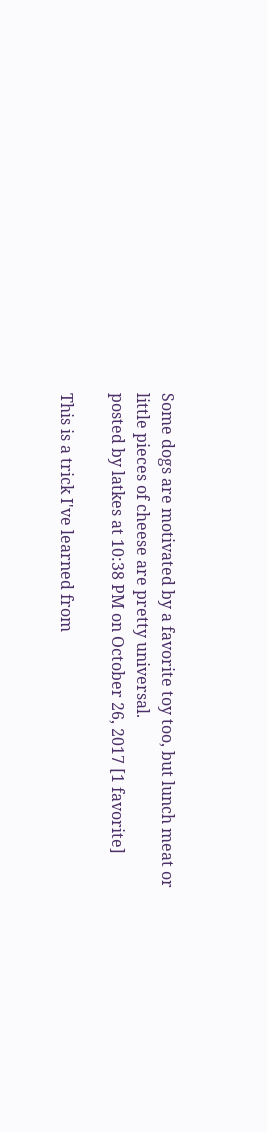Some dogs are motivated by a favorite toy too, but lunch meat or little pieces of cheese are pretty universal.
posted by latkes at 10:38 PM on October 26, 2017 [1 favorite]

This is a trick I've learned from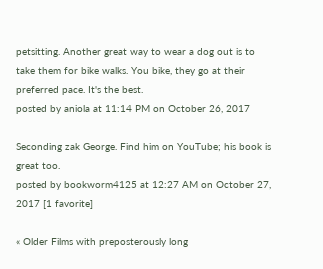petsitting. Another great way to wear a dog out is to take them for bike walks. You bike, they go at their preferred pace. It's the best.
posted by aniola at 11:14 PM on October 26, 2017

Seconding zak George. Find him on YouTube; his book is great too.
posted by bookworm4125 at 12:27 AM on October 27, 2017 [1 favorite]

« Older Films with preposterously long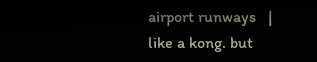airport runways   |   like a kong. but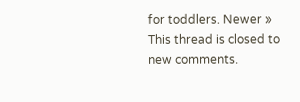for toddlers. Newer »
This thread is closed to new comments.